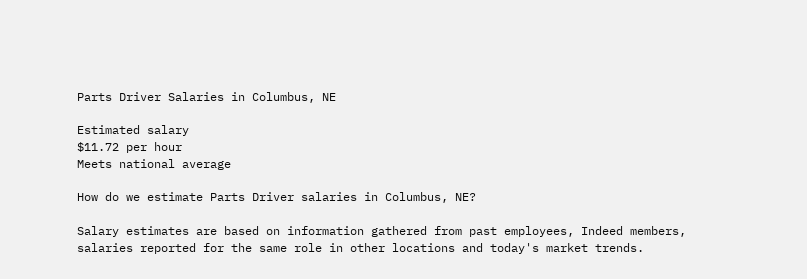Parts Driver Salaries in Columbus, NE

Estimated salary
$11.72 per hour
Meets national average

How do we estimate Parts Driver salaries in Columbus, NE?

Salary estimates are based on information gathered from past employees, Indeed members, salaries reported for the same role in other locations and today's market trends.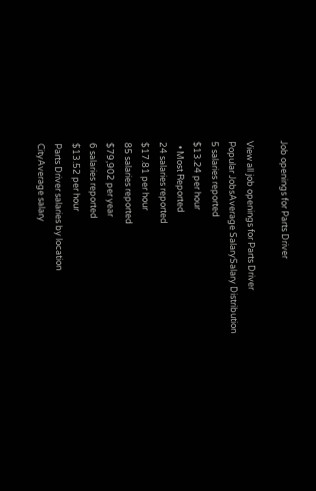Job openings for Parts Driver

View all job openings for Parts Driver
Popular JobsAverage SalarySalary Distribution
5 salaries reported
$13.24 per hour
  • Most Reported
24 salaries reported
$17.81 per hour
85 salaries reported
$79,902 per year
6 salaries reported
$13.52 per hour
Parts Driver salaries by location
CityAverage salary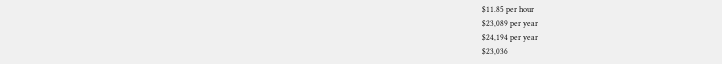$11.85 per hour
$23,089 per year
$24,194 per year
$23,036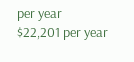per year
$22,201 per year